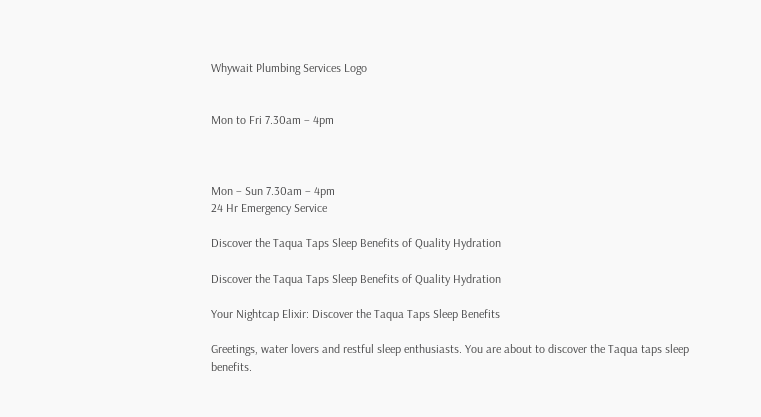Whywait Plumbing Services Logo


Mon to Fri 7.30am – 4pm



Mon – Sun 7.30am – 4pm
24 Hr Emergency Service

Discover the Taqua Taps Sleep Benefits of Quality Hydration

Discover the Taqua Taps Sleep Benefits of Quality Hydration

Your Nightcap Elixir: Discover the Taqua Taps Sleep Benefits

Greetings, water lovers and restful sleep enthusiasts. You are about to discover the Taqua taps sleep benefits.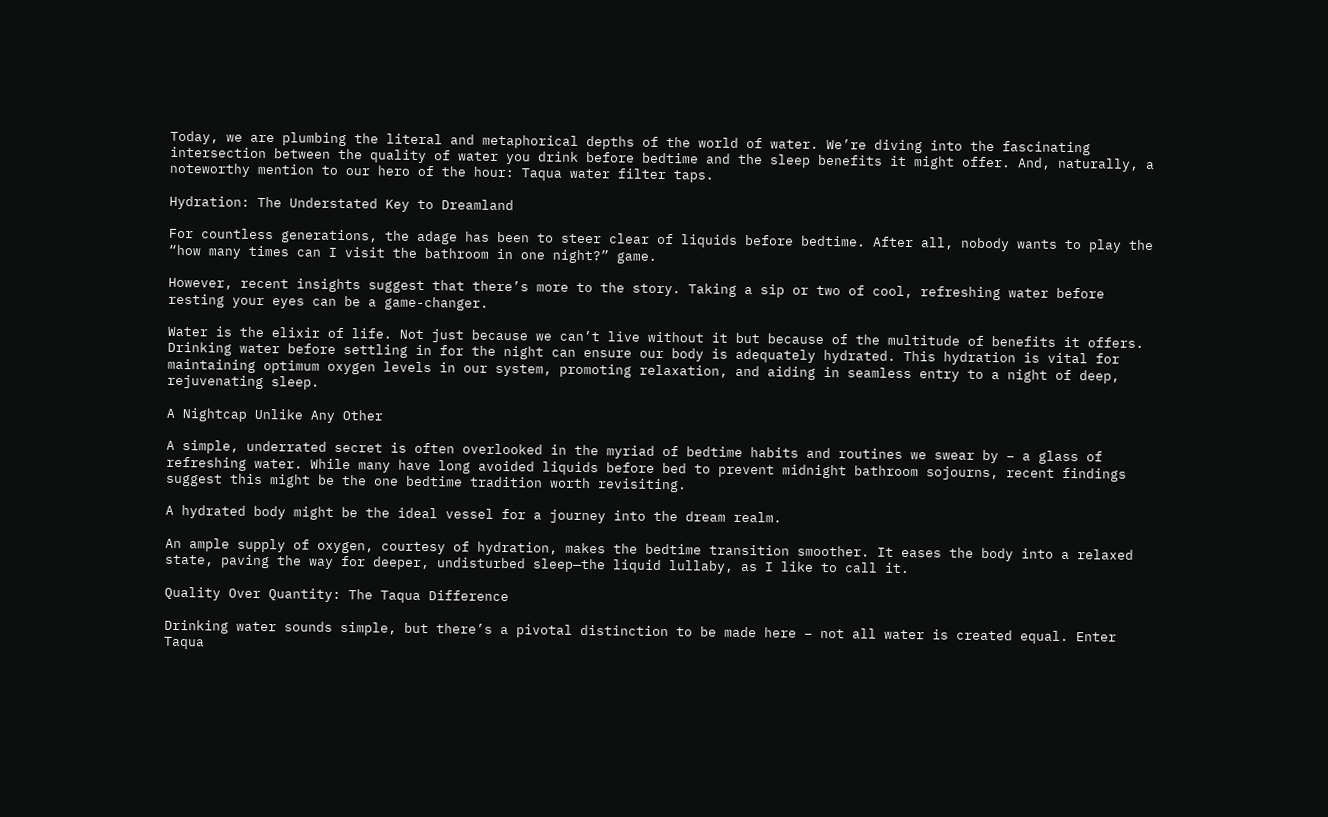Today, we are plumbing the literal and metaphorical depths of the world of water. We’re diving into the fascinating intersection between the quality of water you drink before bedtime and the sleep benefits it might offer. And, naturally, a noteworthy mention to our hero of the hour: Taqua water filter taps.

Hydration: The Understated Key to Dreamland

For countless generations, the adage has been to steer clear of liquids before bedtime. After all, nobody wants to play the “how many times can I visit the bathroom in one night?” game.

However, recent insights suggest that there’s more to the story. Taking a sip or two of cool, refreshing water before resting your eyes can be a game-changer.

Water is the elixir of life. Not just because we can’t live without it but because of the multitude of benefits it offers. Drinking water before settling in for the night can ensure our body is adequately hydrated. This hydration is vital for maintaining optimum oxygen levels in our system, promoting relaxation, and aiding in seamless entry to a night of deep, rejuvenating sleep.

A Nightcap Unlike Any Other

A simple, underrated secret is often overlooked in the myriad of bedtime habits and routines we swear by – a glass of refreshing water. While many have long avoided liquids before bed to prevent midnight bathroom sojourns, recent findings suggest this might be the one bedtime tradition worth revisiting.

A hydrated body might be the ideal vessel for a journey into the dream realm.

An ample supply of oxygen, courtesy of hydration, makes the bedtime transition smoother. It eases the body into a relaxed state, paving the way for deeper, undisturbed sleep—the liquid lullaby, as I like to call it.

Quality Over Quantity: The Taqua Difference

Drinking water sounds simple, but there’s a pivotal distinction to be made here – not all water is created equal. Enter Taqua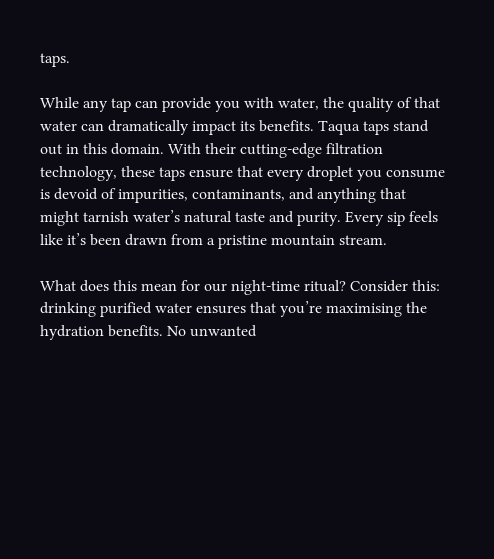taps.

While any tap can provide you with water, the quality of that water can dramatically impact its benefits. Taqua taps stand out in this domain. With their cutting-edge filtration technology, these taps ensure that every droplet you consume is devoid of impurities, contaminants, and anything that might tarnish water’s natural taste and purity. Every sip feels like it’s been drawn from a pristine mountain stream.

What does this mean for our night-time ritual? Consider this: drinking purified water ensures that you’re maximising the hydration benefits. No unwanted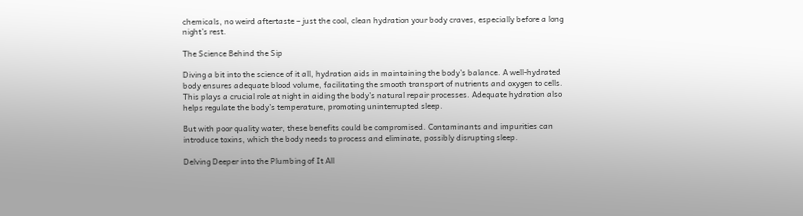chemicals, no weird aftertaste – just the cool, clean hydration your body craves, especially before a long night’s rest.

The Science Behind the Sip

Diving a bit into the science of it all, hydration aids in maintaining the body’s balance. A well-hydrated body ensures adequate blood volume, facilitating the smooth transport of nutrients and oxygen to cells. This plays a crucial role at night in aiding the body’s natural repair processes. Adequate hydration also helps regulate the body’s temperature, promoting uninterrupted sleep.

But with poor quality water, these benefits could be compromised. Contaminants and impurities can introduce toxins, which the body needs to process and eliminate, possibly disrupting sleep.

Delving Deeper into the Plumbing of It All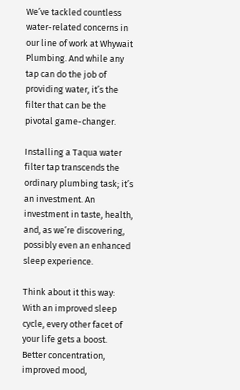We’ve tackled countless water-related concerns in our line of work at Whywait Plumbing. And while any tap can do the job of providing water, it’s the filter that can be the pivotal game-changer.

Installing a Taqua water filter tap transcends the ordinary plumbing task; it’s an investment. An investment in taste, health, and, as we’re discovering, possibly even an enhanced sleep experience.

Think about it this way: With an improved sleep cycle, every other facet of your life gets a boost. Better concentration, improved mood,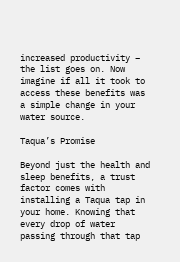increased productivity – the list goes on. Now imagine if all it took to access these benefits was a simple change in your water source.

Taqua’s Promise

Beyond just the health and sleep benefits, a trust factor comes with installing a Taqua tap in your home. Knowing that every drop of water passing through that tap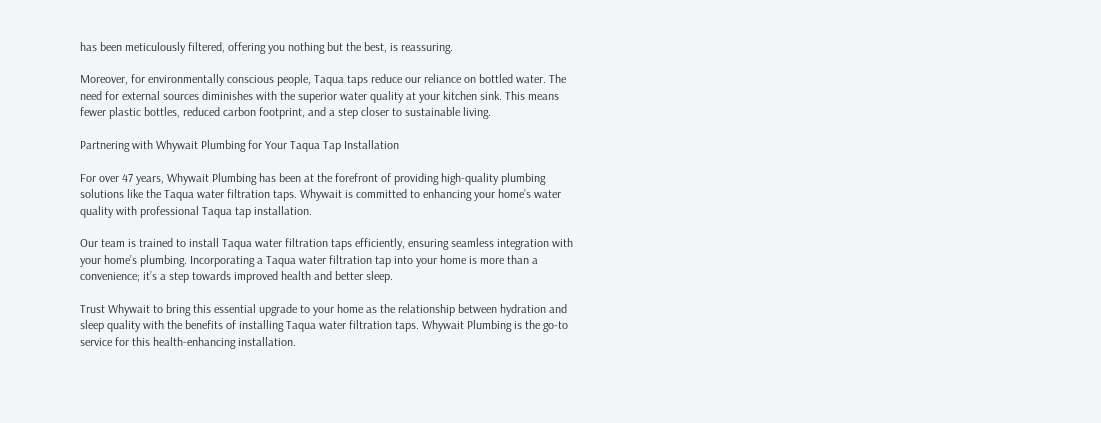has been meticulously filtered, offering you nothing but the best, is reassuring.

Moreover, for environmentally conscious people, Taqua taps reduce our reliance on bottled water. The need for external sources diminishes with the superior water quality at your kitchen sink. This means fewer plastic bottles, reduced carbon footprint, and a step closer to sustainable living.

Partnering with Whywait Plumbing for Your Taqua Tap Installation

For over 47 years, Whywait Plumbing has been at the forefront of providing high-quality plumbing solutions like the Taqua water filtration taps. Whywait is committed to enhancing your home’s water quality with professional Taqua tap installation.

Our team is trained to install Taqua water filtration taps efficiently, ensuring seamless integration with your home’s plumbing. Incorporating a Taqua water filtration tap into your home is more than a convenience; it’s a step towards improved health and better sleep.

Trust Whywait to bring this essential upgrade to your home as the relationship between hydration and sleep quality with the benefits of installing Taqua water filtration taps. Whywait Plumbing is the go-to service for this health-enhancing installation.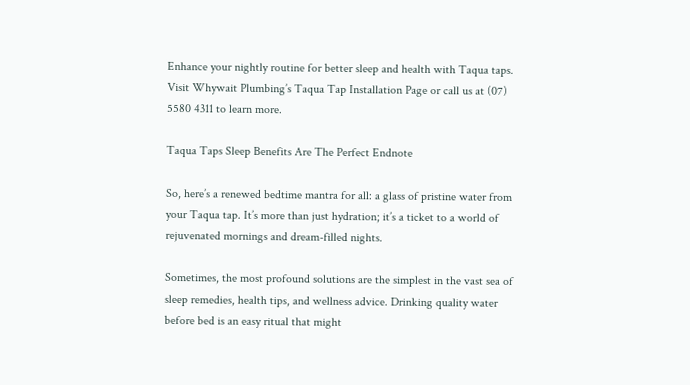Enhance your nightly routine for better sleep and health with Taqua taps. Visit Whywait Plumbing’s Taqua Tap Installation Page or call us at (07) 5580 4311 to learn more.

Taqua Taps Sleep Benefits Are The Perfect Endnote

So, here’s a renewed bedtime mantra for all: a glass of pristine water from your Taqua tap. It’s more than just hydration; it’s a ticket to a world of rejuvenated mornings and dream-filled nights.

Sometimes, the most profound solutions are the simplest in the vast sea of sleep remedies, health tips, and wellness advice. Drinking quality water before bed is an easy ritual that might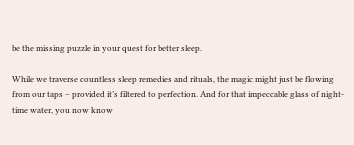be the missing puzzle in your quest for better sleep.

While we traverse countless sleep remedies and rituals, the magic might just be flowing from our taps – provided it’s filtered to perfection. And for that impeccable glass of night-time water, you now know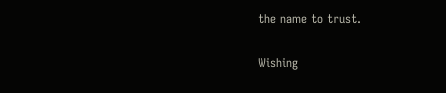the name to trust.

Wishing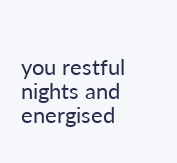you restful nights and energised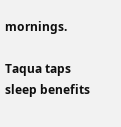mornings.

Taqua taps sleep benefits